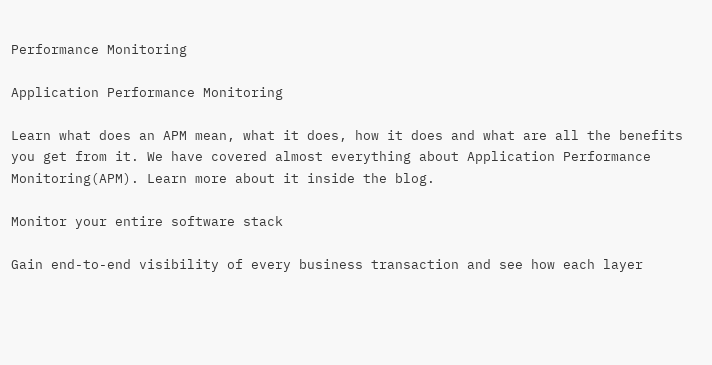Performance Monitoring

Application Performance Monitoring

Learn what does an APM mean, what it does, how it does and what are all the benefits you get from it. We have covered almost everything about Application Performance Monitoring(APM). Learn more about it inside the blog.

Monitor your entire software stack

Gain end-to-end visibility of every business transaction and see how each layer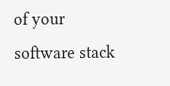of your software stack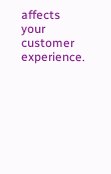affects your customer experience.